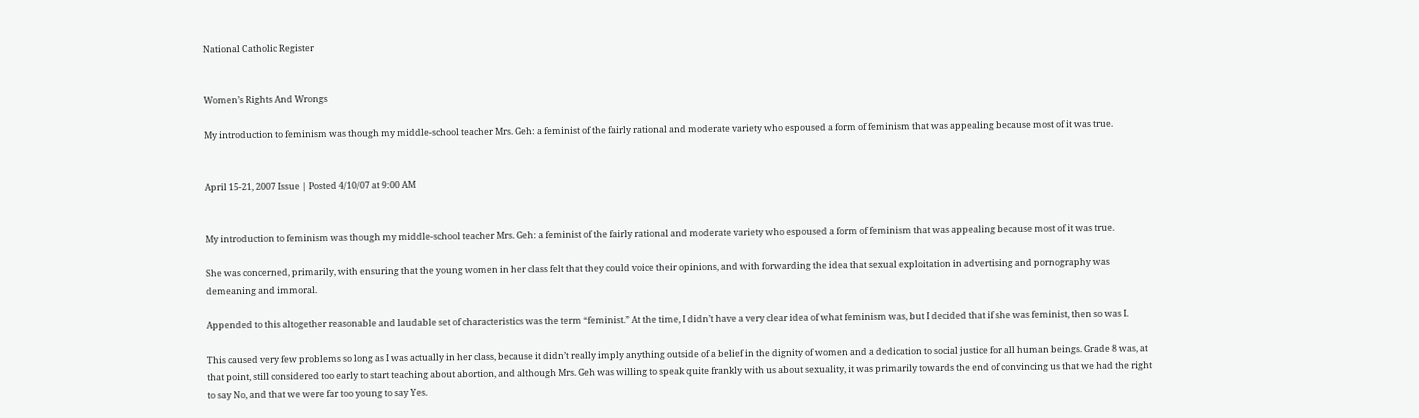National Catholic Register


Women’s Rights And Wrongs

My introduction to feminism was though my middle-school teacher Mrs. Geh: a feminist of the fairly rational and moderate variety who espoused a form of feminism that was appealing because most of it was true.


April 15-21, 2007 Issue | Posted 4/10/07 at 9:00 AM


My introduction to feminism was though my middle-school teacher Mrs. Geh: a feminist of the fairly rational and moderate variety who espoused a form of feminism that was appealing because most of it was true.

She was concerned, primarily, with ensuring that the young women in her class felt that they could voice their opinions, and with forwarding the idea that sexual exploitation in advertising and pornography was demeaning and immoral.

Appended to this altogether reasonable and laudable set of characteristics was the term “feminist.” At the time, I didn’t have a very clear idea of what feminism was, but I decided that if she was feminist, then so was I.

This caused very few problems so long as I was actually in her class, because it didn’t really imply anything outside of a belief in the dignity of women and a dedication to social justice for all human beings. Grade 8 was, at that point, still considered too early to start teaching about abortion, and although Mrs. Geh was willing to speak quite frankly with us about sexuality, it was primarily towards the end of convincing us that we had the right to say No, and that we were far too young to say Yes.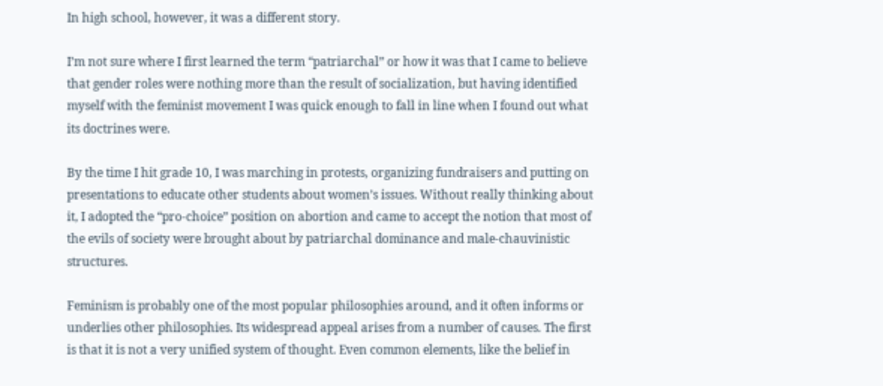In high school, however, it was a different story.

I’m not sure where I first learned the term “patriarchal” or how it was that I came to believe that gender roles were nothing more than the result of socialization, but having identified myself with the feminist movement I was quick enough to fall in line when I found out what its doctrines were.

By the time I hit grade 10, I was marching in protests, organizing fundraisers and putting on presentations to educate other students about women’s issues. Without really thinking about it, I adopted the “pro-choice” position on abortion and came to accept the notion that most of the evils of society were brought about by patriarchal dominance and male-chauvinistic structures.

Feminism is probably one of the most popular philosophies around, and it often informs or underlies other philosophies. Its widespread appeal arises from a number of causes. The first is that it is not a very unified system of thought. Even common elements, like the belief in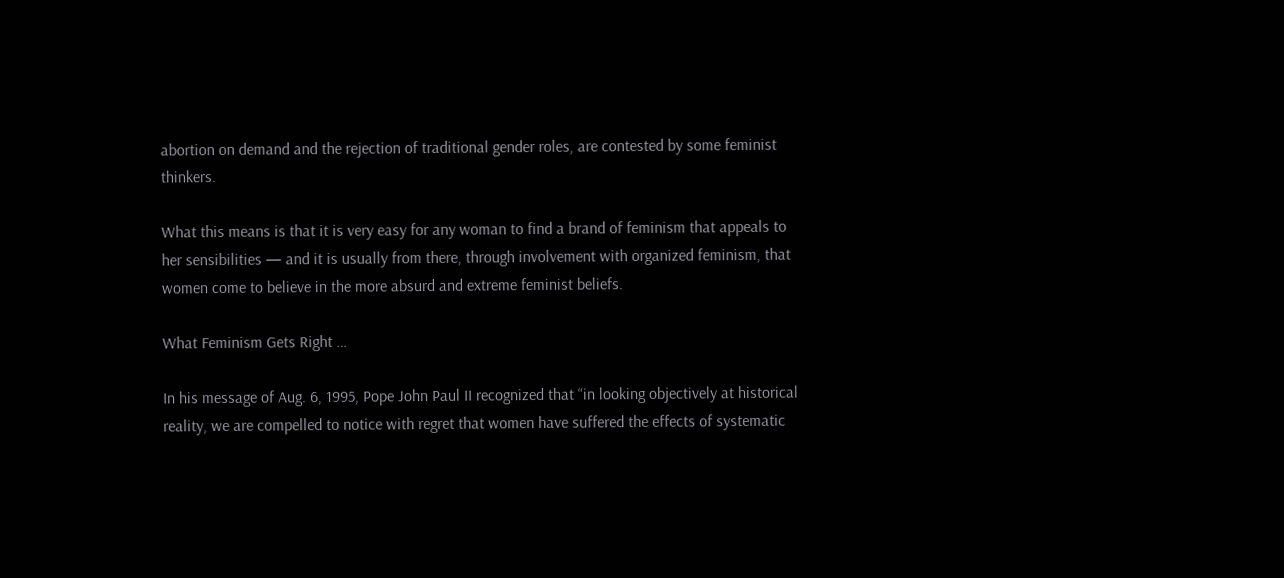abortion on demand and the rejection of traditional gender roles, are contested by some feminist thinkers.

What this means is that it is very easy for any woman to find a brand of feminism that appeals to her sensibilities — and it is usually from there, through involvement with organized feminism, that women come to believe in the more absurd and extreme feminist beliefs.

What Feminism Gets Right …

In his message of Aug. 6, 1995, Pope John Paul II recognized that “in looking objectively at historical reality, we are compelled to notice with regret that women have suffered the effects of systematic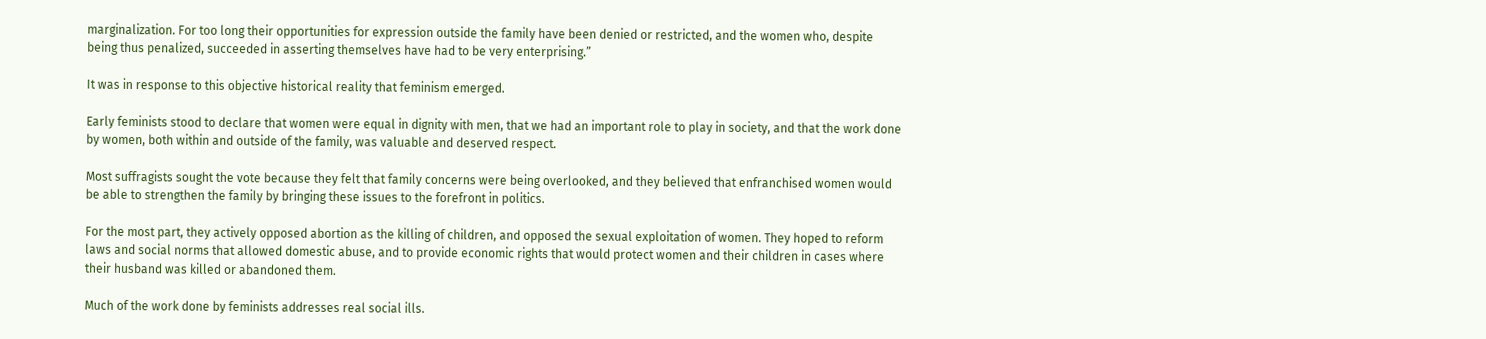marginalization. For too long their opportunities for expression outside the family have been denied or restricted, and the women who, despite being thus penalized, succeeded in asserting themselves have had to be very enterprising.”

It was in response to this objective historical reality that feminism emerged.

Early feminists stood to declare that women were equal in dignity with men, that we had an important role to play in society, and that the work done by women, both within and outside of the family, was valuable and deserved respect.

Most suffragists sought the vote because they felt that family concerns were being overlooked, and they believed that enfranchised women would be able to strengthen the family by bringing these issues to the forefront in politics.

For the most part, they actively opposed abortion as the killing of children, and opposed the sexual exploitation of women. They hoped to reform laws and social norms that allowed domestic abuse, and to provide economic rights that would protect women and their children in cases where their husband was killed or abandoned them.

Much of the work done by feminists addresses real social ills.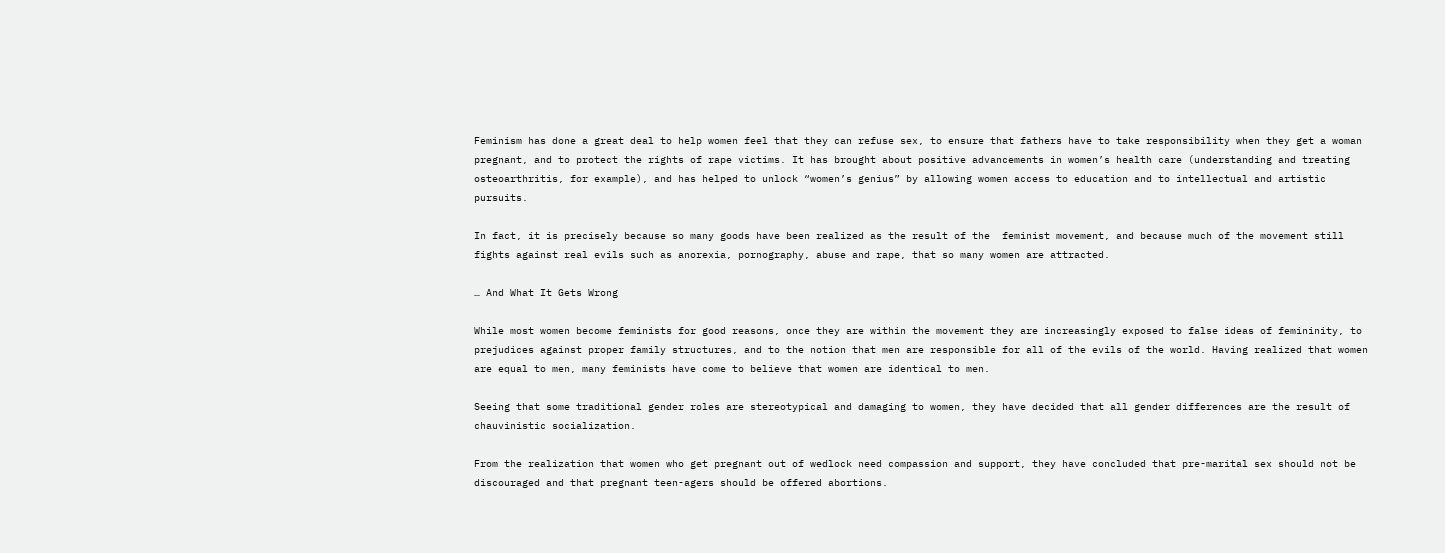Feminism has done a great deal to help women feel that they can refuse sex, to ensure that fathers have to take responsibility when they get a woman pregnant, and to protect the rights of rape victims. It has brought about positive advancements in women’s health care (understanding and treating osteoarthritis, for example), and has helped to unlock “women’s genius” by allowing women access to education and to intellectual and artistic pursuits.

In fact, it is precisely because so many goods have been realized as the result of the  feminist movement, and because much of the movement still fights against real evils such as anorexia, pornography, abuse and rape, that so many women are attracted.

… And What It Gets Wrong

While most women become feminists for good reasons, once they are within the movement they are increasingly exposed to false ideas of femininity, to prejudices against proper family structures, and to the notion that men are responsible for all of the evils of the world. Having realized that women are equal to men, many feminists have come to believe that women are identical to men.

Seeing that some traditional gender roles are stereotypical and damaging to women, they have decided that all gender differences are the result of chauvinistic socialization.

From the realization that women who get pregnant out of wedlock need compassion and support, they have concluded that pre-marital sex should not be discouraged and that pregnant teen-agers should be offered abortions.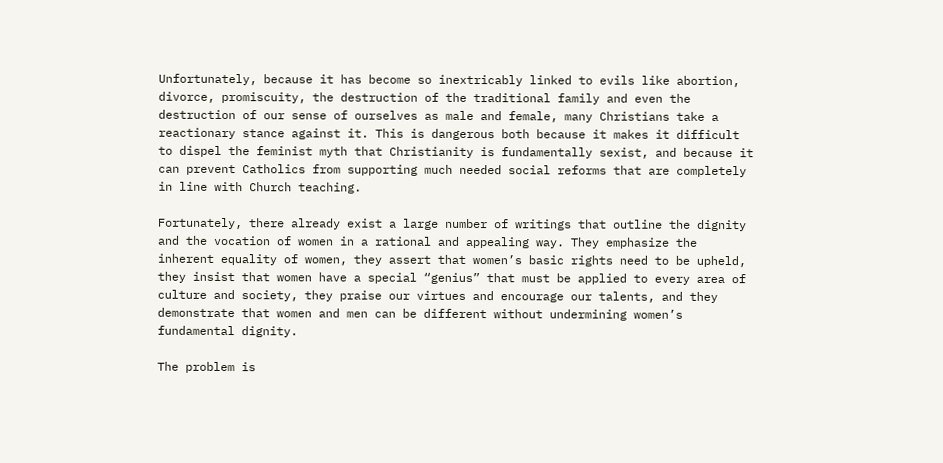Unfortunately, because it has become so inextricably linked to evils like abortion, divorce, promiscuity, the destruction of the traditional family and even the destruction of our sense of ourselves as male and female, many Christians take a reactionary stance against it. This is dangerous both because it makes it difficult to dispel the feminist myth that Christianity is fundamentally sexist, and because it can prevent Catholics from supporting much needed social reforms that are completely in line with Church teaching.

Fortunately, there already exist a large number of writings that outline the dignity and the vocation of women in a rational and appealing way. They emphasize the inherent equality of women, they assert that women’s basic rights need to be upheld, they insist that women have a special “genius” that must be applied to every area of culture and society, they praise our virtues and encourage our talents, and they demonstrate that women and men can be different without undermining women’s fundamental dignity.

The problem is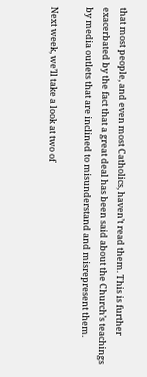that most people, and even most Catholics, haven’t read them. This is further exacerbated by the fact that a great deal has been said about the Church’s teachings by media outlets that are inclined to misunderstand and misrepresent them.

Next week, we’ll take a look at two of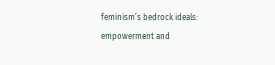feminism’s bedrock ideals: empowerment and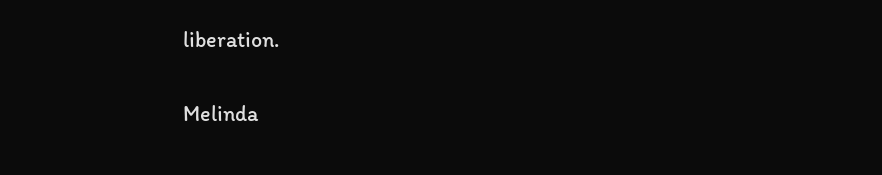liberation.

Melinda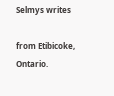Selmys writes

from Etibicoke, Ontario.